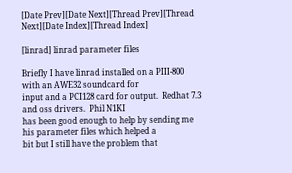[Date Prev][Date Next][Thread Prev][Thread Next][Date Index][Thread Index]

[linrad] linrad parameter files

Briefly I have linrad installed on a PIII-800 with an AWE32 soundcard for
input and a PCI128 card for output.  Redhat 7.3 and oss drivers.  Phil N1KI
has been good enough to help by sending me his parameter files which helped a
bit but I still have the problem that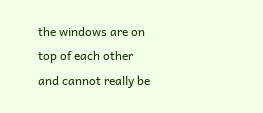the windows are on top of each other
and cannot really be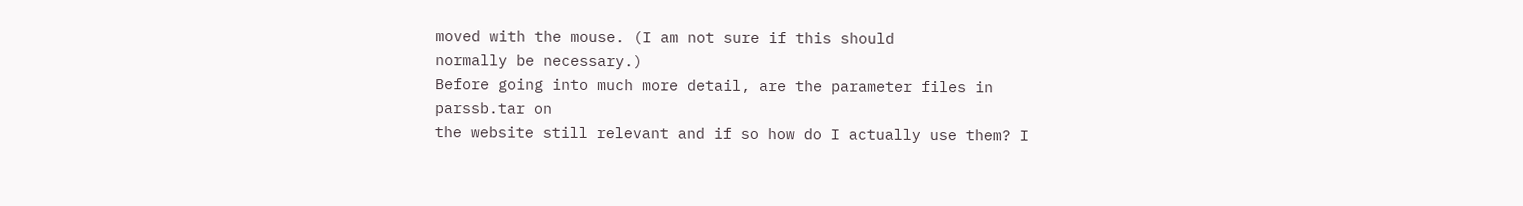moved with the mouse. (I am not sure if this should
normally be necessary.)
Before going into much more detail, are the parameter files in  parssb.tar on
the website still relevant and if so how do I actually use them? I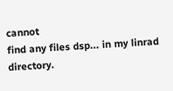cannot
find any files dsp... in my linrad directory.